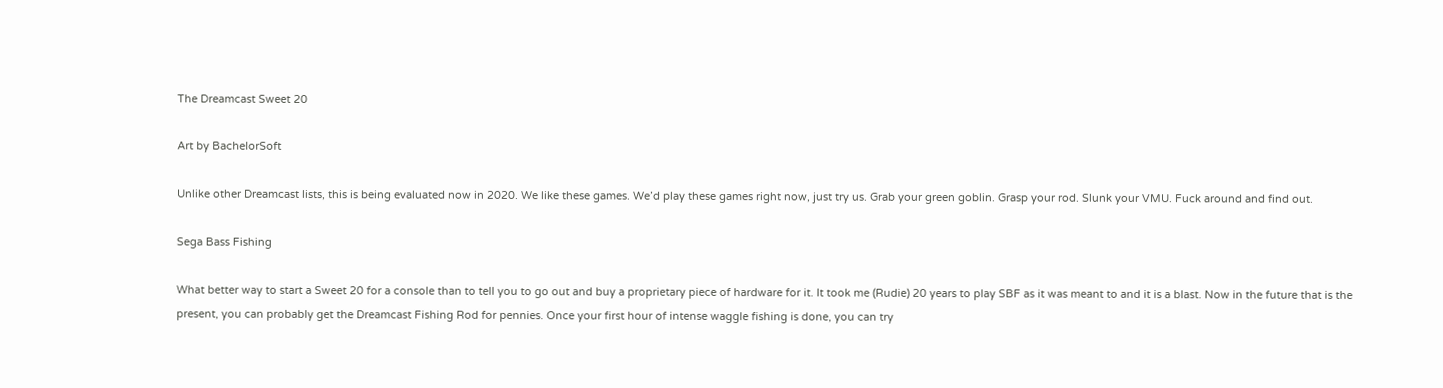The Dreamcast Sweet 20

Art by BachelorSoft

Unlike other Dreamcast lists, this is being evaluated now in 2020. We like these games. We’d play these games right now, just try us. Grab your green goblin. Grasp your rod. Slunk your VMU. Fuck around and find out.

Sega Bass Fishing

What better way to start a Sweet 20 for a console than to tell you to go out and buy a proprietary piece of hardware for it. It took me (Rudie) 20 years to play SBF as it was meant to and it is a blast. Now in the future that is the present, you can probably get the Dreamcast Fishing Rod for pennies. Once your first hour of intense waggle fishing is done, you can try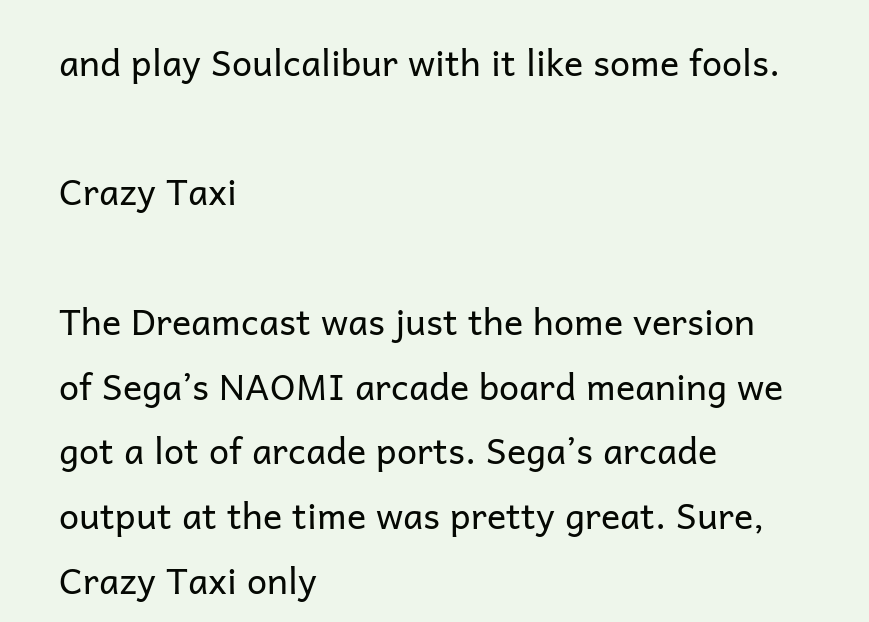and play Soulcalibur with it like some fools.

Crazy Taxi

The Dreamcast was just the home version of Sega’s NAOMI arcade board meaning we got a lot of arcade ports. Sega’s arcade output at the time was pretty great. Sure, Crazy Taxi only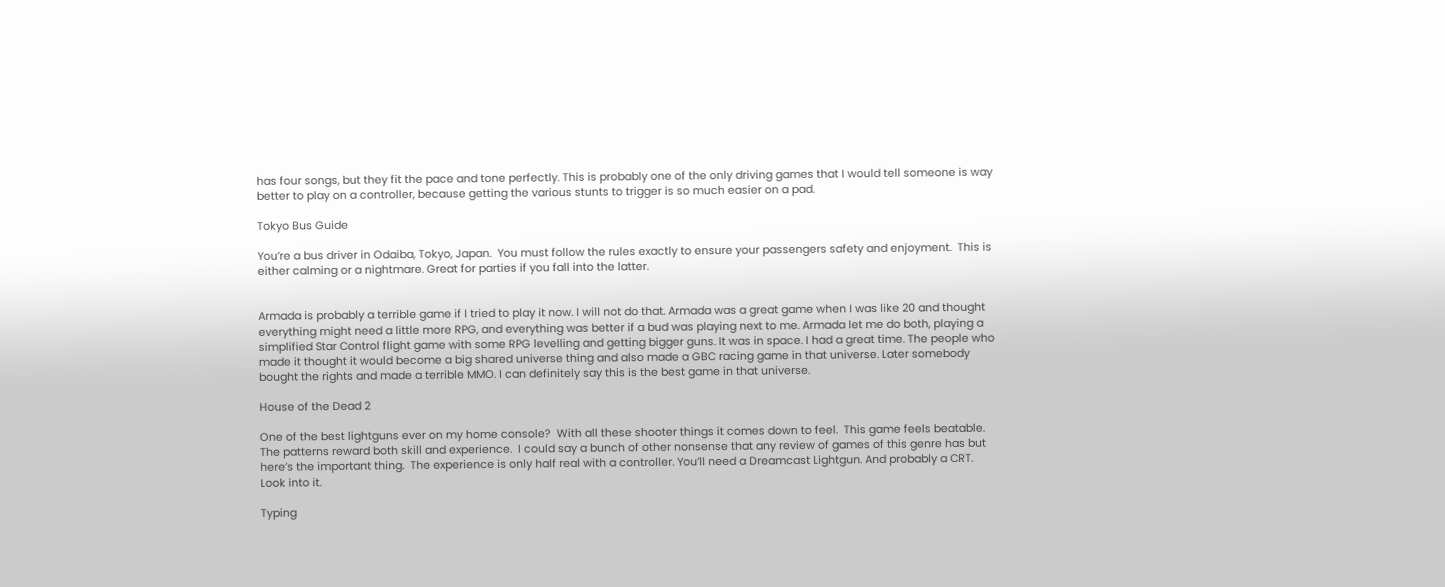has four songs, but they fit the pace and tone perfectly. This is probably one of the only driving games that I would tell someone is way better to play on a controller, because getting the various stunts to trigger is so much easier on a pad.

Tokyo Bus Guide

You’re a bus driver in Odaiba, Tokyo, Japan.  You must follow the rules exactly to ensure your passengers safety and enjoyment.  This is either calming or a nightmare. Great for parties if you fall into the latter.


Armada is probably a terrible game if I tried to play it now. I will not do that. Armada was a great game when I was like 20 and thought everything might need a little more RPG, and everything was better if a bud was playing next to me. Armada let me do both, playing a simplified Star Control flight game with some RPG levelling and getting bigger guns. It was in space. I had a great time. The people who made it thought it would become a big shared universe thing and also made a GBC racing game in that universe. Later somebody bought the rights and made a terrible MMO. I can definitely say this is the best game in that universe.

House of the Dead 2

One of the best lightguns ever on my home console?  With all these shooter things it comes down to feel.  This game feels beatable. The patterns reward both skill and experience.  I could say a bunch of other nonsense that any review of games of this genre has but here’s the important thing.  The experience is only half real with a controller. You’ll need a Dreamcast Lightgun. And probably a CRT. Look into it.

Typing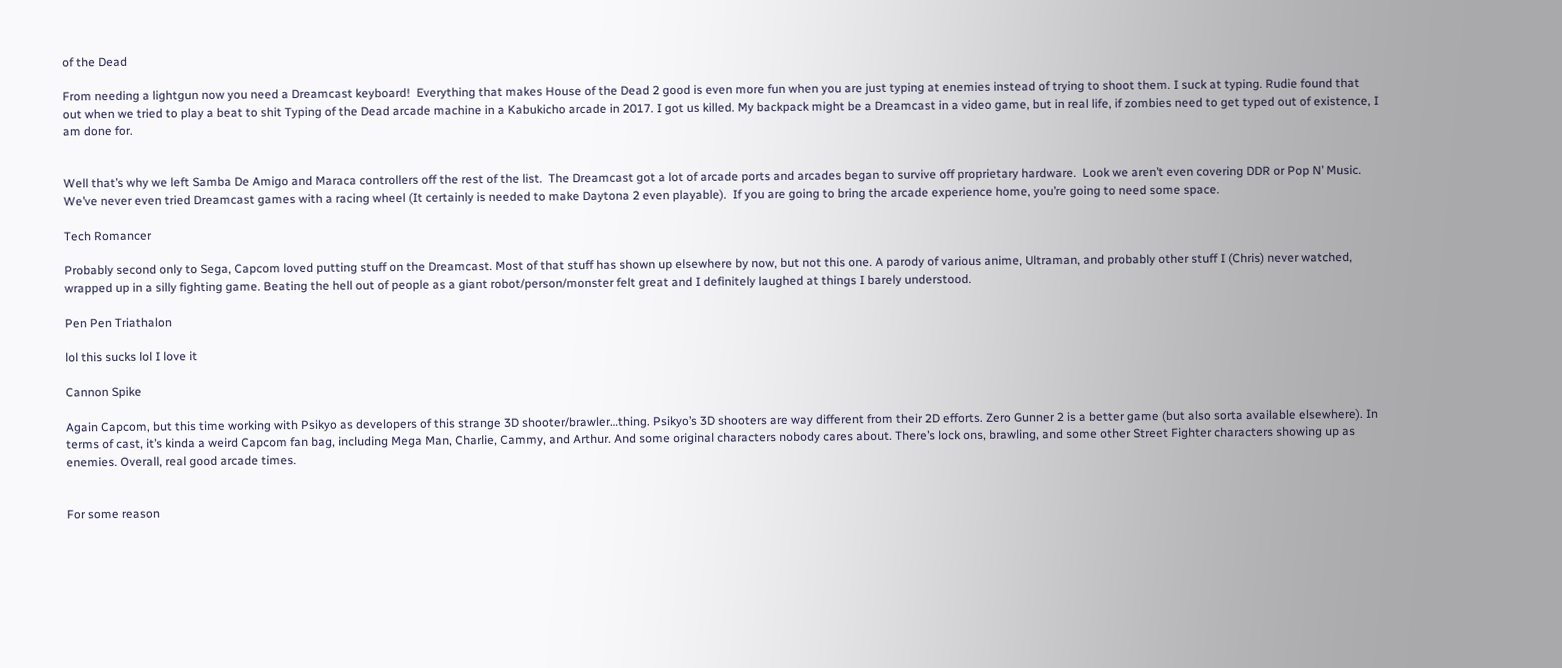of the Dead

From needing a lightgun now you need a Dreamcast keyboard!  Everything that makes House of the Dead 2 good is even more fun when you are just typing at enemies instead of trying to shoot them. I suck at typing. Rudie found that out when we tried to play a beat to shit Typing of the Dead arcade machine in a Kabukicho arcade in 2017. I got us killed. My backpack might be a Dreamcast in a video game, but in real life, if zombies need to get typed out of existence, I am done for.


Well that’s why we left Samba De Amigo and Maraca controllers off the rest of the list.  The Dreamcast got a lot of arcade ports and arcades began to survive off proprietary hardware.  Look we aren’t even covering DDR or Pop N’ Music.  We’ve never even tried Dreamcast games with a racing wheel (It certainly is needed to make Daytona 2 even playable).  If you are going to bring the arcade experience home, you’re going to need some space.

Tech Romancer

Probably second only to Sega, Capcom loved putting stuff on the Dreamcast. Most of that stuff has shown up elsewhere by now, but not this one. A parody of various anime, Ultraman, and probably other stuff I (Chris) never watched, wrapped up in a silly fighting game. Beating the hell out of people as a giant robot/person/monster felt great and I definitely laughed at things I barely understood.

Pen Pen Triathalon

lol this sucks lol I love it

Cannon Spike

Again Capcom, but this time working with Psikyo as developers of this strange 3D shooter/brawler…thing. Psikyo’s 3D shooters are way different from their 2D efforts. Zero Gunner 2 is a better game (but also sorta available elsewhere). In terms of cast, it’s kinda a weird Capcom fan bag, including Mega Man, Charlie, Cammy, and Arthur. And some original characters nobody cares about. There’s lock ons, brawling, and some other Street Fighter characters showing up as enemies. Overall, real good arcade times.


For some reason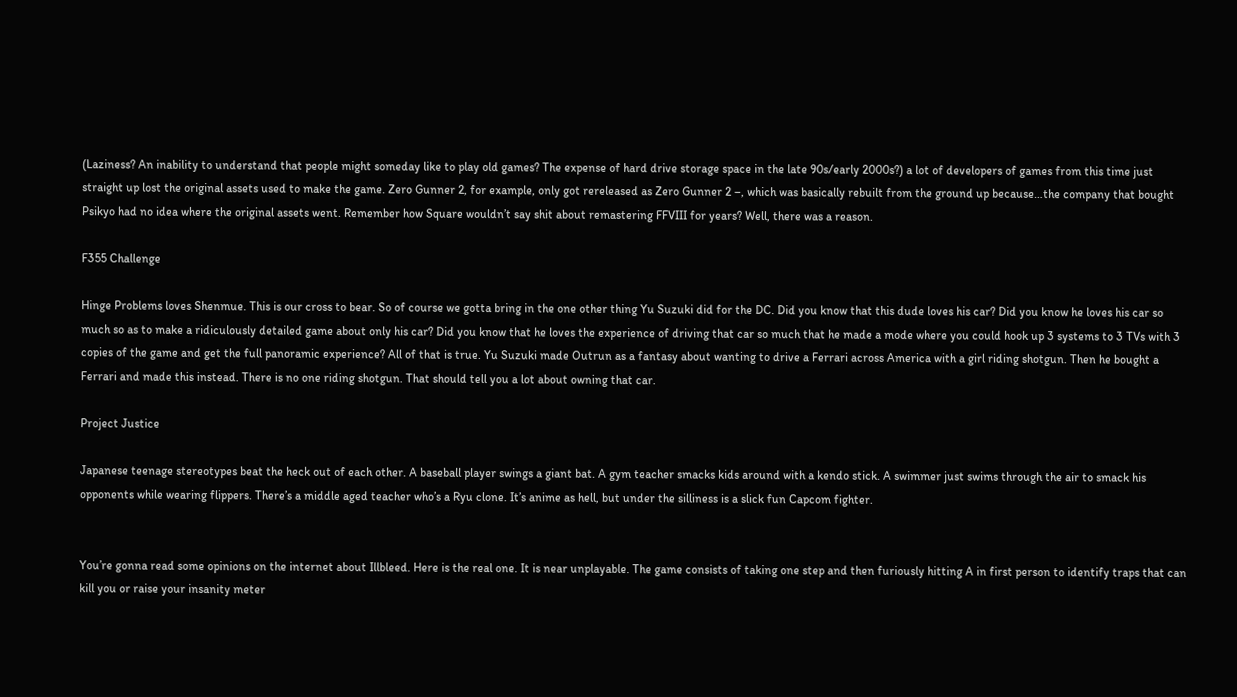(Laziness? An inability to understand that people might someday like to play old games? The expense of hard drive storage space in the late 90s/early 2000s?) a lot of developers of games from this time just straight up lost the original assets used to make the game. Zero Gunner 2, for example, only got rereleased as Zero Gunner 2 –, which was basically rebuilt from the ground up because…the company that bought Psikyo had no idea where the original assets went. Remember how Square wouldn’t say shit about remastering FFVIII for years? Well, there was a reason.

F355 Challenge

Hinge Problems loves Shenmue. This is our cross to bear. So of course we gotta bring in the one other thing Yu Suzuki did for the DC. Did you know that this dude loves his car? Did you know he loves his car so much so as to make a ridiculously detailed game about only his car? Did you know that he loves the experience of driving that car so much that he made a mode where you could hook up 3 systems to 3 TVs with 3 copies of the game and get the full panoramic experience? All of that is true. Yu Suzuki made Outrun as a fantasy about wanting to drive a Ferrari across America with a girl riding shotgun. Then he bought a Ferrari and made this instead. There is no one riding shotgun. That should tell you a lot about owning that car.

Project Justice

Japanese teenage stereotypes beat the heck out of each other. A baseball player swings a giant bat. A gym teacher smacks kids around with a kendo stick. A swimmer just swims through the air to smack his opponents while wearing flippers. There’s a middle aged teacher who’s a Ryu clone. It’s anime as hell, but under the silliness is a slick fun Capcom fighter.


You’re gonna read some opinions on the internet about Illbleed. Here is the real one. It is near unplayable. The game consists of taking one step and then furiously hitting A in first person to identify traps that can kill you or raise your insanity meter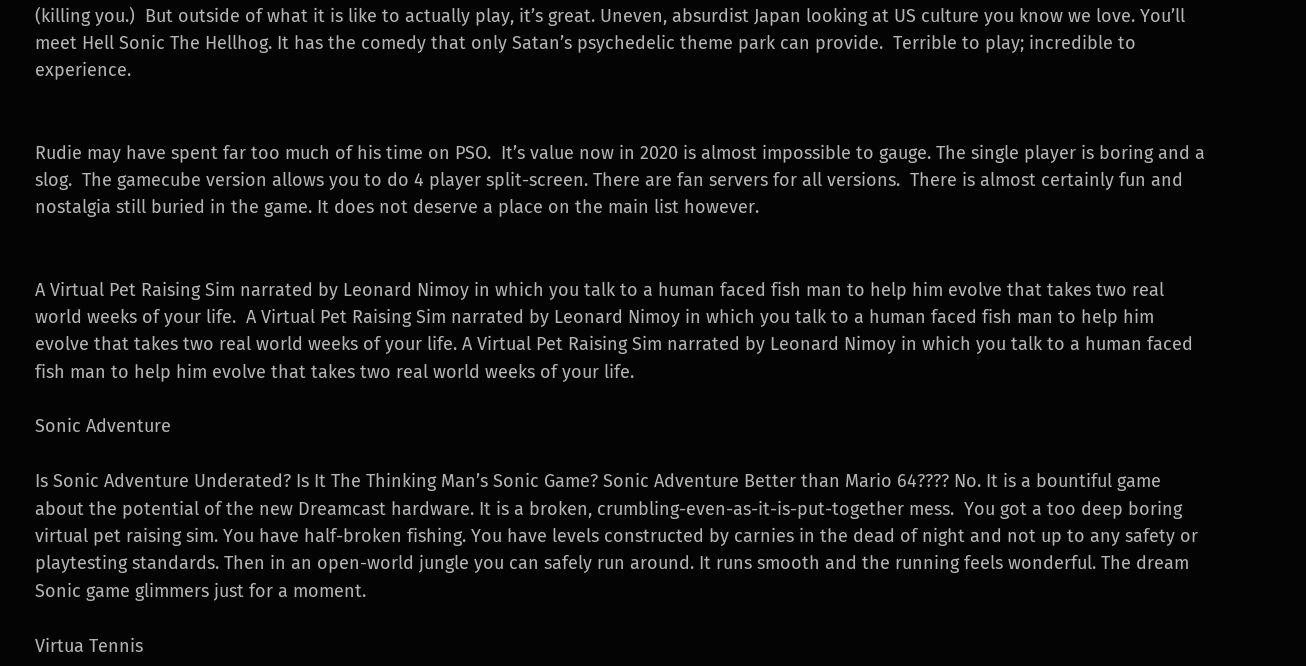(killing you.)  But outside of what it is like to actually play, it’s great. Uneven, absurdist Japan looking at US culture you know we love. You’ll meet Hell Sonic The Hellhog. It has the comedy that only Satan’s psychedelic theme park can provide.  Terrible to play; incredible to experience.


Rudie may have spent far too much of his time on PSO.  It’s value now in 2020 is almost impossible to gauge. The single player is boring and a slog.  The gamecube version allows you to do 4 player split-screen. There are fan servers for all versions.  There is almost certainly fun and nostalgia still buried in the game. It does not deserve a place on the main list however.


A Virtual Pet Raising Sim narrated by Leonard Nimoy in which you talk to a human faced fish man to help him evolve that takes two real world weeks of your life.  A Virtual Pet Raising Sim narrated by Leonard Nimoy in which you talk to a human faced fish man to help him evolve that takes two real world weeks of your life. A Virtual Pet Raising Sim narrated by Leonard Nimoy in which you talk to a human faced fish man to help him evolve that takes two real world weeks of your life.

Sonic Adventure

Is Sonic Adventure Underated? Is It The Thinking Man’s Sonic Game? Sonic Adventure Better than Mario 64???? No. It is a bountiful game about the potential of the new Dreamcast hardware. It is a broken, crumbling-even-as-it-is-put-together mess.  You got a too deep boring virtual pet raising sim. You have half-broken fishing. You have levels constructed by carnies in the dead of night and not up to any safety or playtesting standards. Then in an open-world jungle you can safely run around. It runs smooth and the running feels wonderful. The dream Sonic game glimmers just for a moment.

Virtua Tennis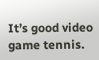It’s good video game tennis.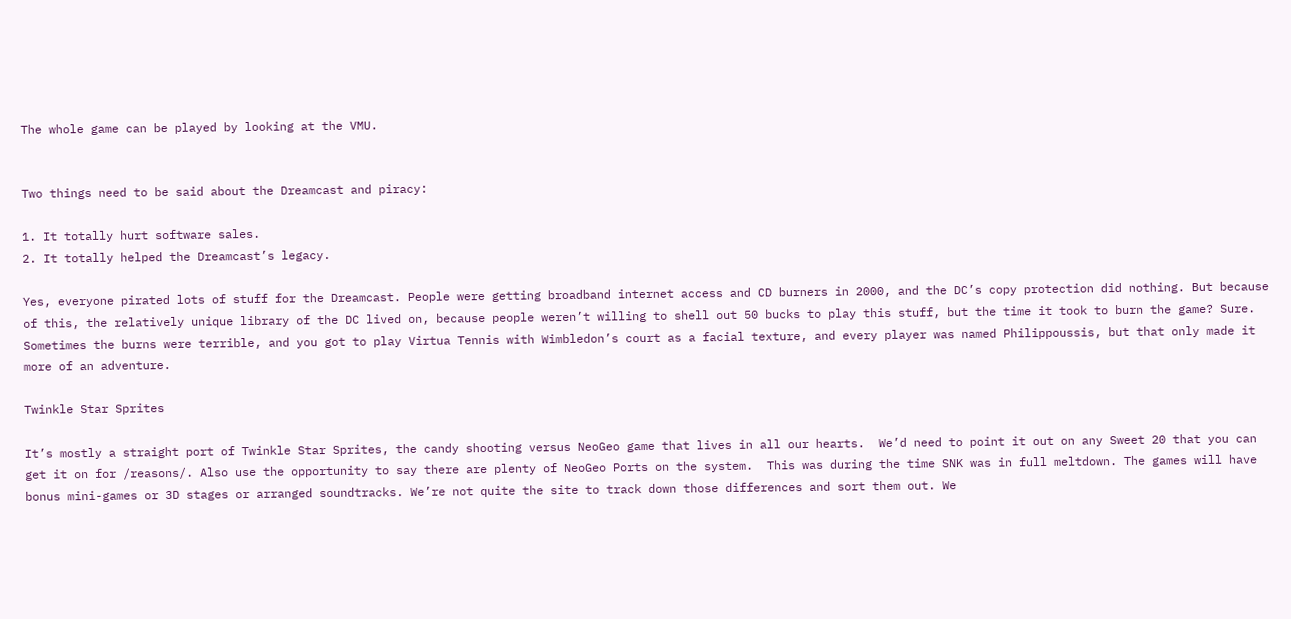The whole game can be played by looking at the VMU.


Two things need to be said about the Dreamcast and piracy:

1. It totally hurt software sales.
2. It totally helped the Dreamcast’s legacy.

Yes, everyone pirated lots of stuff for the Dreamcast. People were getting broadband internet access and CD burners in 2000, and the DC’s copy protection did nothing. But because of this, the relatively unique library of the DC lived on, because people weren’t willing to shell out 50 bucks to play this stuff, but the time it took to burn the game? Sure. Sometimes the burns were terrible, and you got to play Virtua Tennis with Wimbledon’s court as a facial texture, and every player was named Philippoussis, but that only made it more of an adventure.

Twinkle Star Sprites

It’s mostly a straight port of Twinkle Star Sprites, the candy shooting versus NeoGeo game that lives in all our hearts.  We’d need to point it out on any Sweet 20 that you can get it on for /reasons/. Also use the opportunity to say there are plenty of NeoGeo Ports on the system.  This was during the time SNK was in full meltdown. The games will have bonus mini-games or 3D stages or arranged soundtracks. We’re not quite the site to track down those differences and sort them out. We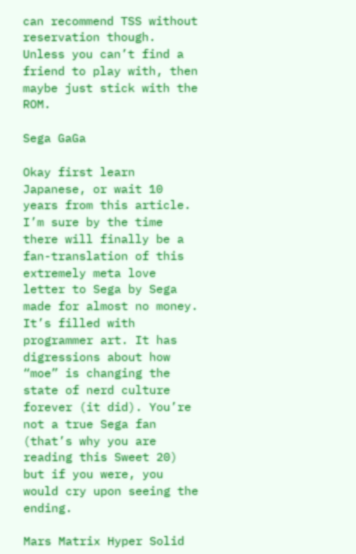can recommend TSS without reservation though. Unless you can’t find a friend to play with, then maybe just stick with the ROM.

Sega GaGa

Okay first learn Japanese, or wait 10 years from this article. I’m sure by the time there will finally be a fan-translation of this extremely meta love letter to Sega by Sega made for almost no money. It’s filled with programmer art. It has digressions about how “moe” is changing the state of nerd culture forever (it did). You’re not a true Sega fan (that’s why you are reading this Sweet 20) but if you were, you would cry upon seeing the ending.

Mars Matrix Hyper Solid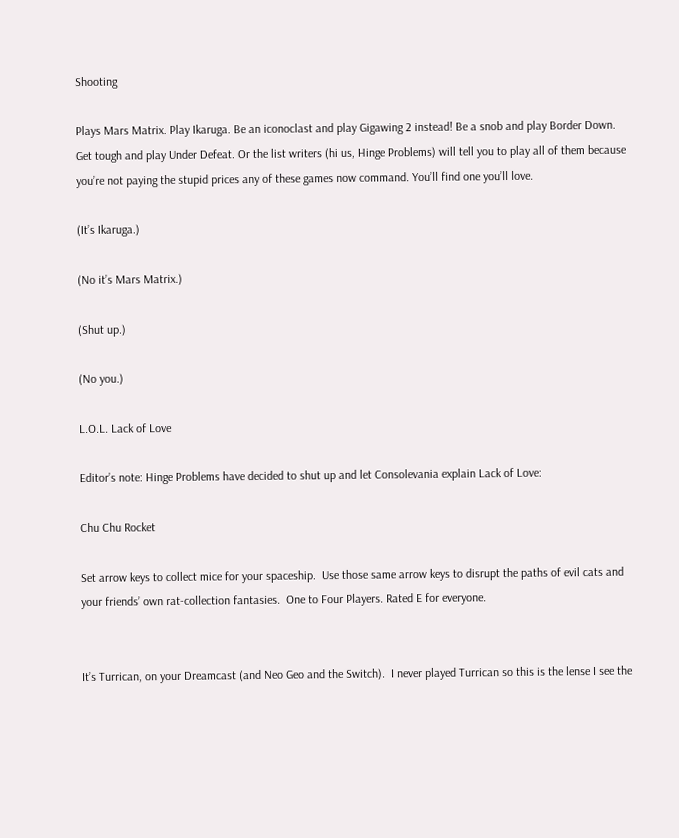Shooting

Plays Mars Matrix. Play Ikaruga. Be an iconoclast and play Gigawing 2 instead! Be a snob and play Border Down. Get tough and play Under Defeat. Or the list writers (hi us, Hinge Problems) will tell you to play all of them because you’re not paying the stupid prices any of these games now command. You’ll find one you’ll love.

(It’s Ikaruga.)

(No it’s Mars Matrix.)

(Shut up.)

(No you.)

L.O.L. Lack of Love

Editor’s note: Hinge Problems have decided to shut up and let Consolevania explain Lack of Love:

Chu Chu Rocket

Set arrow keys to collect mice for your spaceship.  Use those same arrow keys to disrupt the paths of evil cats and your friends’ own rat-collection fantasies.  One to Four Players. Rated E for everyone.


It’s Turrican, on your Dreamcast (and Neo Geo and the Switch).  I never played Turrican so this is the lense I see the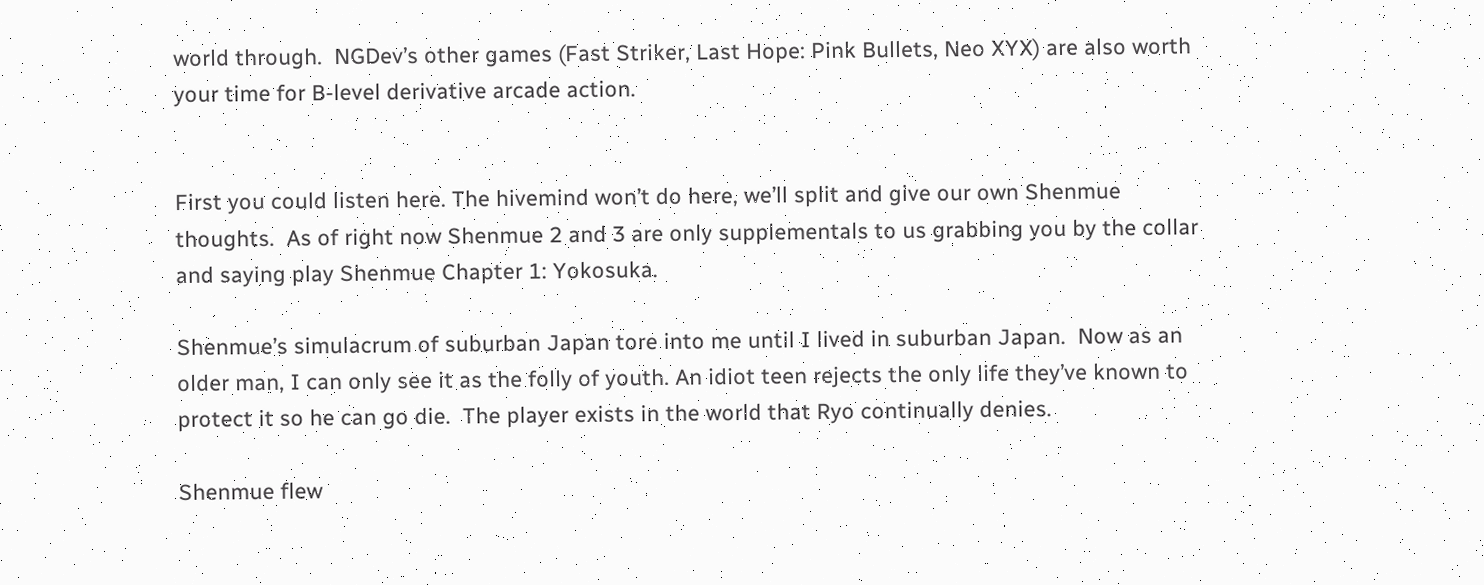world through.  NGDev’s other games (Fast Striker, Last Hope: Pink Bullets, Neo XYX) are also worth your time for B-level derivative arcade action.


First you could listen here. The hivemind won’t do here, we’ll split and give our own Shenmue thoughts.  As of right now Shenmue 2 and 3 are only supplementals to us grabbing you by the collar and saying play Shenmue Chapter 1: Yokosuka.

Shenmue’s simulacrum of suburban Japan tore into me until I lived in suburban Japan.  Now as an older man, I can only see it as the folly of youth. An idiot teen rejects the only life they’ve known to protect it so he can go die.  The player exists in the world that Ryo continually denies.

Shenmue flew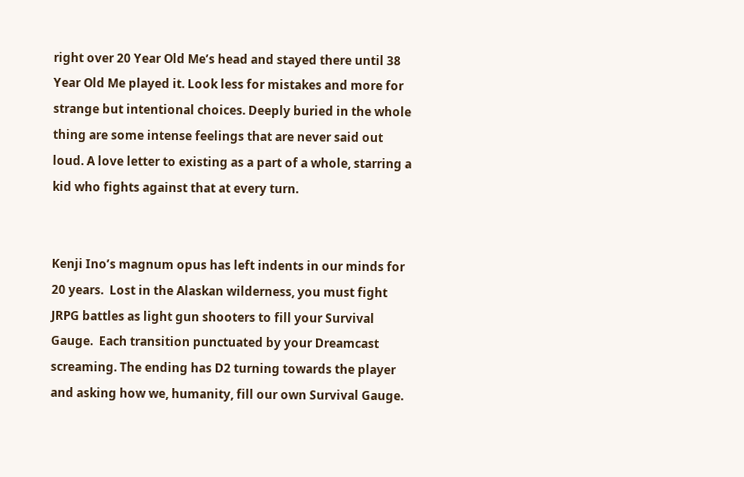right over 20 Year Old Me’s head and stayed there until 38 Year Old Me played it. Look less for mistakes and more for strange but intentional choices. Deeply buried in the whole thing are some intense feelings that are never said out loud. A love letter to existing as a part of a whole, starring a kid who fights against that at every turn.


Kenji Ino’s magnum opus has left indents in our minds for 20 years.  Lost in the Alaskan wilderness, you must fight JRPG battles as light gun shooters to fill your Survival Gauge.  Each transition punctuated by your Dreamcast screaming. The ending has D2 turning towards the player and asking how we, humanity, fill our own Survival Gauge.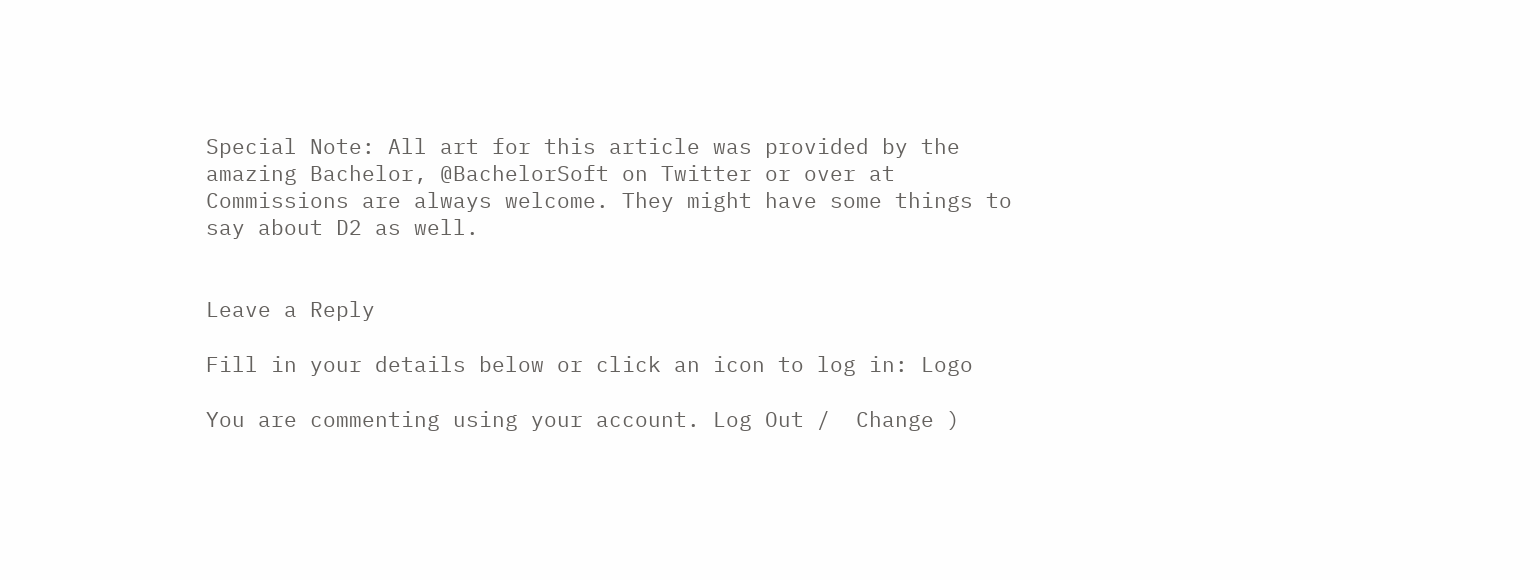Special Note: All art for this article was provided by the amazing Bachelor, @BachelorSoft on Twitter or over at Commissions are always welcome. They might have some things to say about D2 as well.


Leave a Reply

Fill in your details below or click an icon to log in: Logo

You are commenting using your account. Log Out /  Change )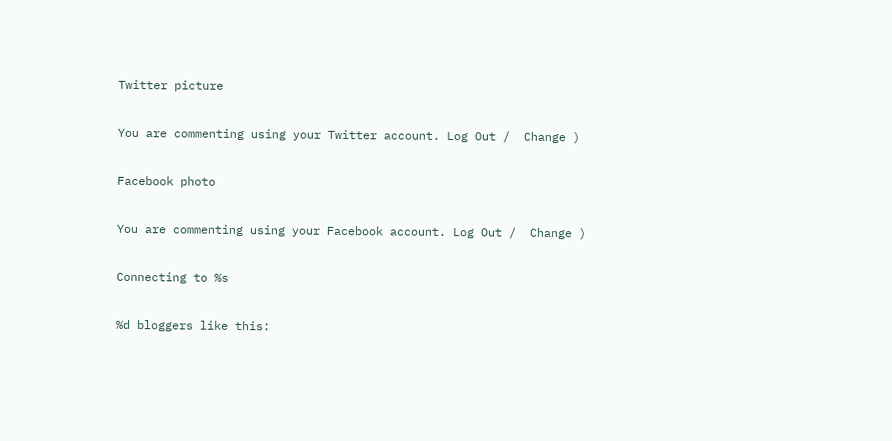Twitter picture

You are commenting using your Twitter account. Log Out /  Change )

Facebook photo

You are commenting using your Facebook account. Log Out /  Change )

Connecting to %s

%d bloggers like this: